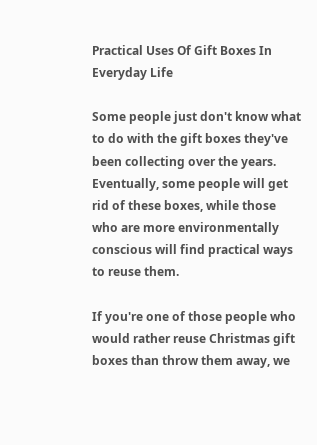Practical Uses Of Gift Boxes In Everyday Life

Some people just don't know what to do with the gift boxes they've been collecting over the years. Eventually, some people will get rid of these boxes, while those who are more environmentally conscious will find practical ways to reuse them.

If you're one of those people who would rather reuse Christmas gift boxes than throw them away, we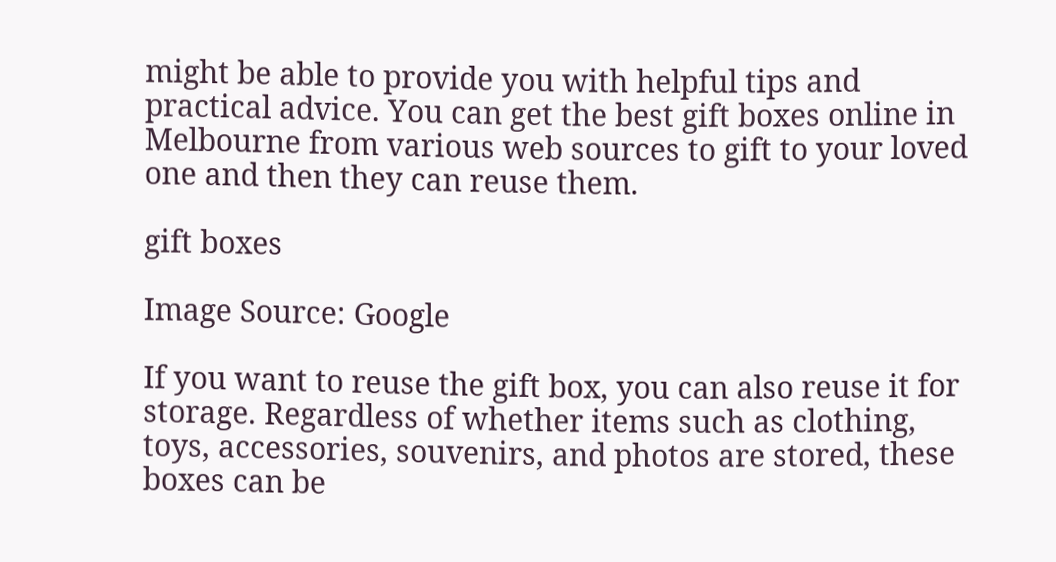might be able to provide you with helpful tips and practical advice. You can get the best gift boxes online in Melbourne from various web sources to gift to your loved one and then they can reuse them.

gift boxes

Image Source: Google

If you want to reuse the gift box, you can also reuse it for storage. Regardless of whether items such as clothing, toys, accessories, souvenirs, and photos are stored, these boxes can be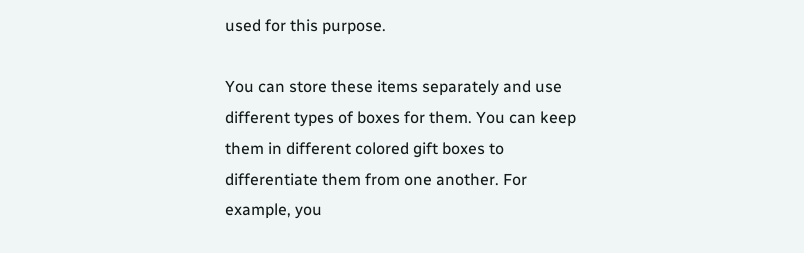used for this purpose.

You can store these items separately and use different types of boxes for them. You can keep them in different colored gift boxes to differentiate them from one another. For example, you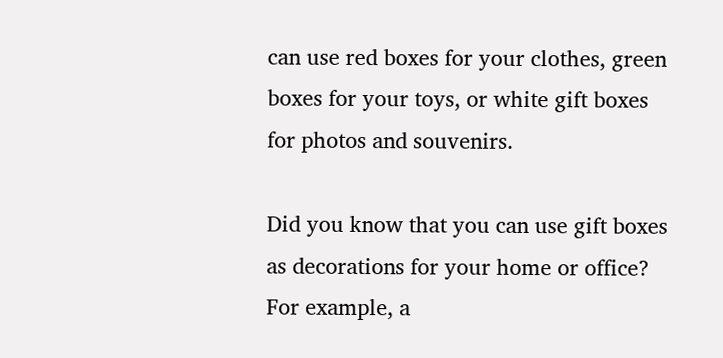can use red boxes for your clothes, green boxes for your toys, or white gift boxes for photos and souvenirs.

Did you know that you can use gift boxes as decorations for your home or office? For example, a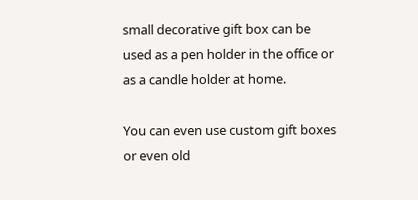small decorative gift box can be used as a pen holder in the office or as a candle holder at home.

You can even use custom gift boxes or even old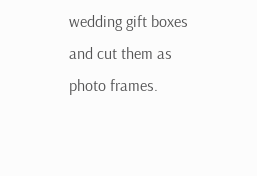wedding gift boxes and cut them as photo frames.